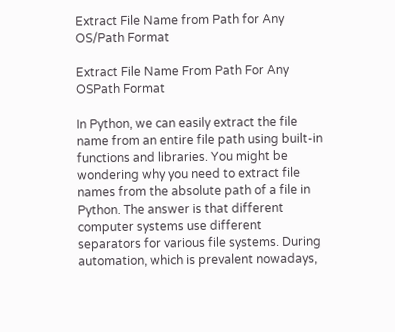Extract File Name from Path for Any OS/Path Format

Extract File Name From Path For Any OSPath Format

In Python, we can easily extract the file name from an entire file path using built-in functions and libraries. You might be wondering why you need to extract file names from the absolute path of a file in Python. The answer is that different computer systems use different separators for various file systems. During automation, which is prevalent nowadays,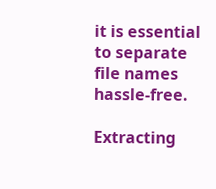it is essential to separate file names hassle-free.

Extracting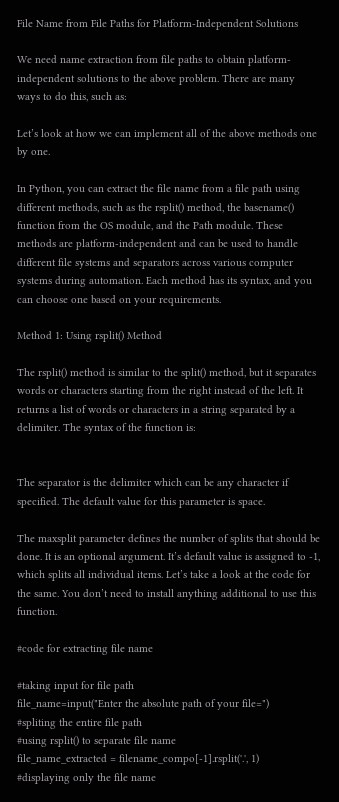File Name from File Paths for Platform-Independent Solutions

We need name extraction from file paths to obtain platform-independent solutions to the above problem. There are many ways to do this, such as:

Let’s look at how we can implement all of the above methods one by one.

In Python, you can extract the file name from a file path using different methods, such as the rsplit() method, the basename() function from the OS module, and the Path module. These methods are platform-independent and can be used to handle different file systems and separators across various computer systems during automation. Each method has its syntax, and you can choose one based on your requirements.

Method 1: Using rsplit() Method

The rsplit() method is similar to the split() method, but it separates words or characters starting from the right instead of the left. It returns a list of words or characters in a string separated by a delimiter. The syntax of the function is:


The separator is the delimiter which can be any character if specified. The default value for this parameter is space.

The maxsplit parameter defines the number of splits that should be done. It is an optional argument. It’s default value is assigned to -1, which splits all individual items. Let’s take a look at the code for the same. You don’t need to install anything additional to use this function.

#code for extracting file name

#taking input for file path
file_name=input("Enter the absolute path of your file=")
#spliting the entire file path
#using rsplit() to separate file name
file_name_extracted = filename_compo[-1].rsplit('.', 1)
#displaying only the file name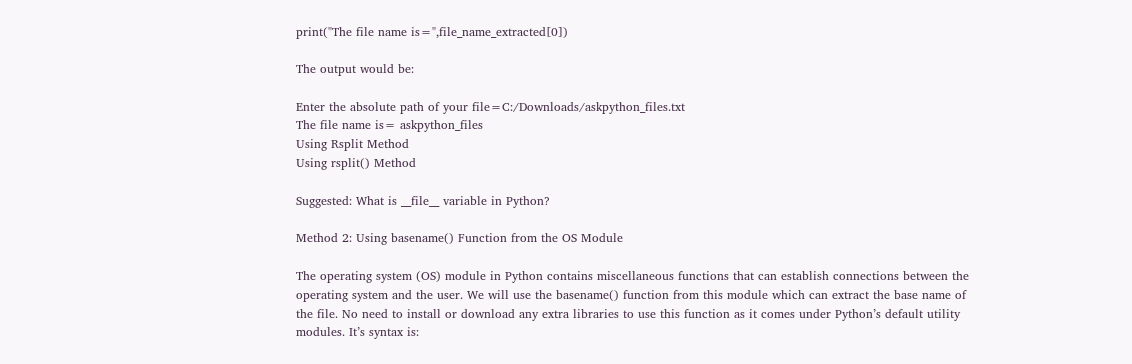print("The file name is=",file_name_extracted[0])

The output would be:

Enter the absolute path of your file=C:/Downloads/askpython_files.txt
The file name is= askpython_files
Using Rsplit Method
Using rsplit() Method

Suggested: What is __file__ variable in Python?

Method 2: Using basename() Function from the OS Module

The operating system (OS) module in Python contains miscellaneous functions that can establish connections between the operating system and the user. We will use the basename() function from this module which can extract the base name of the file. No need to install or download any extra libraries to use this function as it comes under Python’s default utility modules. It’s syntax is: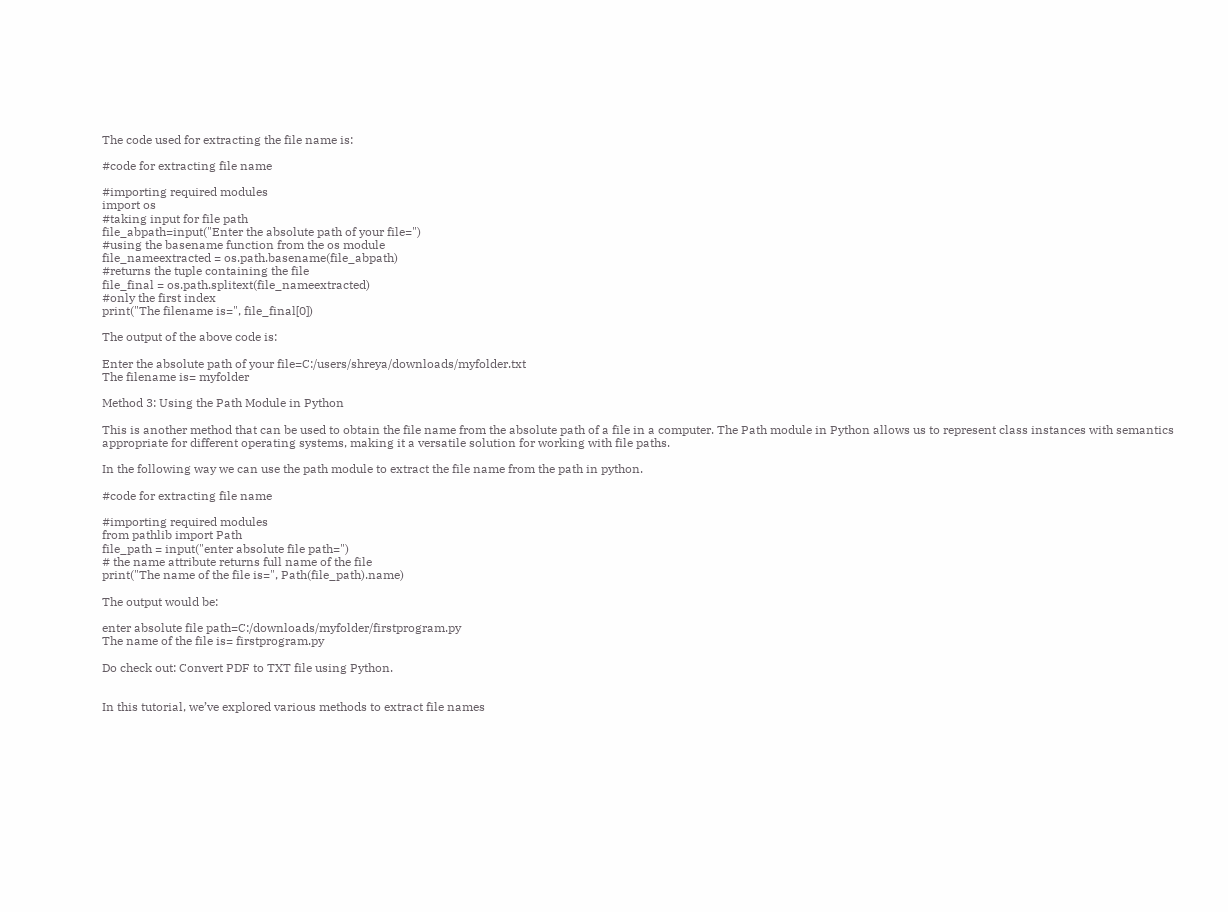The code used for extracting the file name is:

#code for extracting file name

#importing required modules
import os
#taking input for file path
file_abpath=input("Enter the absolute path of your file=")
#using the basename function from the os module
file_nameextracted = os.path.basename(file_abpath)
#returns the tuple containing the file
file_final = os.path.splitext(file_nameextracted)
#only the first index
print("The filename is=", file_final[0])

The output of the above code is:

Enter the absolute path of your file=C:/users/shreya/downloads/myfolder.txt
The filename is= myfolder

Method 3: Using the Path Module in Python

This is another method that can be used to obtain the file name from the absolute path of a file in a computer. The Path module in Python allows us to represent class instances with semantics appropriate for different operating systems, making it a versatile solution for working with file paths.

In the following way we can use the path module to extract the file name from the path in python.

#code for extracting file name

#importing required modules
from pathlib import Path
file_path = input("enter absolute file path=")
# the name attribute returns full name of the file
print("The name of the file is=", Path(file_path).name)

The output would be:

enter absolute file path=C:/downloads/myfolder/firstprogram.py
The name of the file is= firstprogram.py

Do check out: Convert PDF to TXT file using Python.


In this tutorial, we’ve explored various methods to extract file names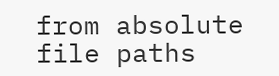from absolute file paths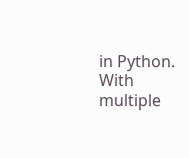in Python. With multiple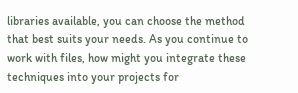libraries available, you can choose the method that best suits your needs. As you continue to work with files, how might you integrate these techniques into your projects for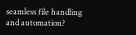seamless file handling and automation?